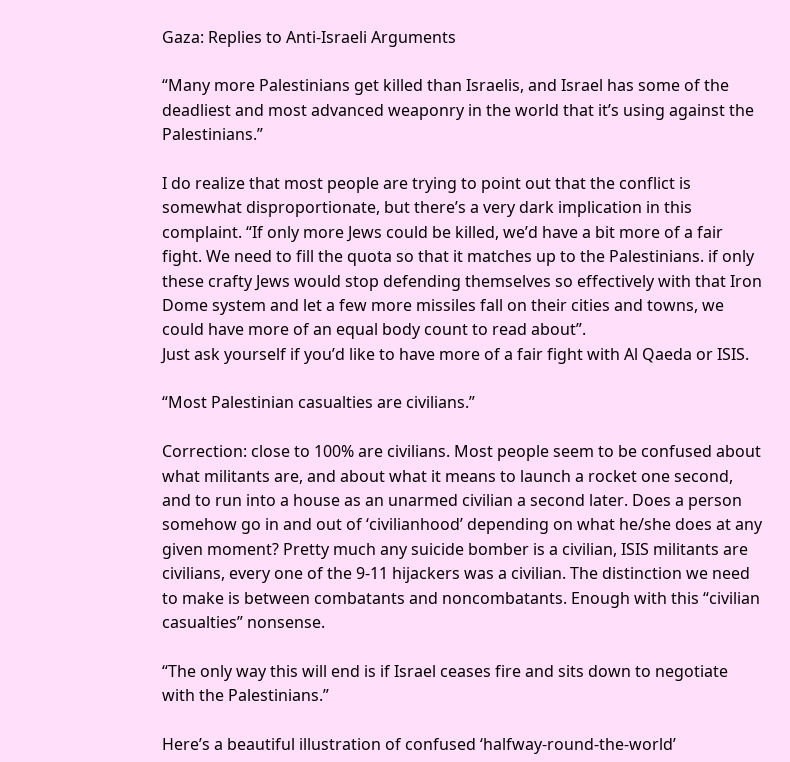Gaza: Replies to Anti-Israeli Arguments

“Many more Palestinians get killed than Israelis, and Israel has some of the deadliest and most advanced weaponry in the world that it’s using against the Palestinians.”

I do realize that most people are trying to point out that the conflict is somewhat disproportionate, but there’s a very dark implication in this complaint. “If only more Jews could be killed, we’d have a bit more of a fair fight. We need to fill the quota so that it matches up to the Palestinians. if only these crafty Jews would stop defending themselves so effectively with that Iron Dome system and let a few more missiles fall on their cities and towns, we could have more of an equal body count to read about”.
Just ask yourself if you’d like to have more of a fair fight with Al Qaeda or ISIS.

“Most Palestinian casualties are civilians.”

Correction: close to 100% are civilians. Most people seem to be confused about what militants are, and about what it means to launch a rocket one second, and to run into a house as an unarmed civilian a second later. Does a person somehow go in and out of ‘civilianhood’ depending on what he/she does at any given moment? Pretty much any suicide bomber is a civilian, ISIS militants are civilians, every one of the 9-11 hijackers was a civilian. The distinction we need to make is between combatants and noncombatants. Enough with this “civilian casualties” nonsense.

“The only way this will end is if Israel ceases fire and sits down to negotiate with the Palestinians.”

Here’s a beautiful illustration of confused ‘halfway-round-the-world’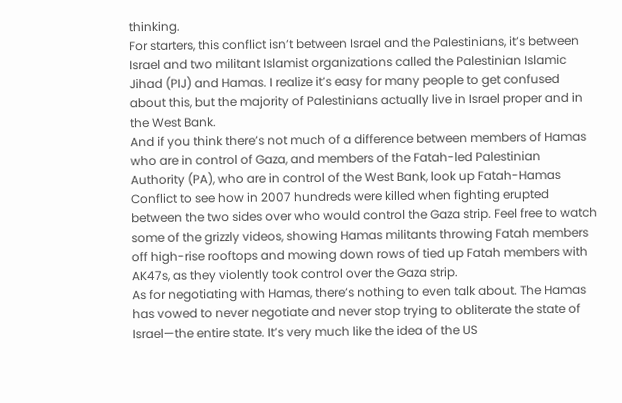thinking.
For starters, this conflict isn’t between Israel and the Palestinians, it’s between Israel and two militant Islamist organizations called the Palestinian Islamic Jihad (PIJ) and Hamas. I realize it’s easy for many people to get confused about this, but the majority of Palestinians actually live in Israel proper and in the West Bank.
And if you think there’s not much of a difference between members of Hamas who are in control of Gaza, and members of the Fatah-led Palestinian Authority (PA), who are in control of the West Bank, look up Fatah-Hamas Conflict to see how in 2007 hundreds were killed when fighting erupted between the two sides over who would control the Gaza strip. Feel free to watch some of the grizzly videos, showing Hamas militants throwing Fatah members off high-rise rooftops and mowing down rows of tied up Fatah members with AK47s, as they violently took control over the Gaza strip.
As for negotiating with Hamas, there’s nothing to even talk about. The Hamas has vowed to never negotiate and never stop trying to obliterate the state of Israel—the entire state. It’s very much like the idea of the US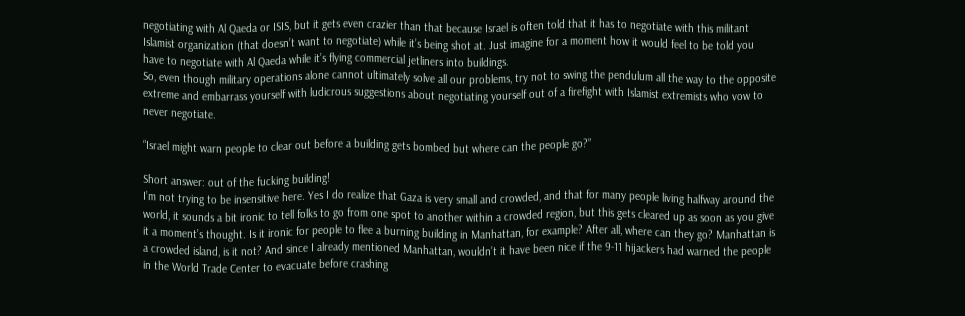negotiating with Al Qaeda or ISIS, but it gets even crazier than that because Israel is often told that it has to negotiate with this militant Islamist organization (that doesn’t want to negotiate) while it’s being shot at. Just imagine for a moment how it would feel to be told you have to negotiate with Al Qaeda while it’s flying commercial jetliners into buildings.
So, even though military operations alone cannot ultimately solve all our problems, try not to swing the pendulum all the way to the opposite extreme and embarrass yourself with ludicrous suggestions about negotiating yourself out of a firefight with Islamist extremists who vow to never negotiate.

“Israel might warn people to clear out before a building gets bombed but where can the people go?”

Short answer: out of the fucking building!
I’m not trying to be insensitive here. Yes I do realize that Gaza is very small and crowded, and that for many people living halfway around the world, it sounds a bit ironic to tell folks to go from one spot to another within a crowded region, but this gets cleared up as soon as you give it a moment’s thought. Is it ironic for people to flee a burning building in Manhattan, for example? After all, where can they go? Manhattan is a crowded island, is it not? And since I already mentioned Manhattan, wouldn’t it have been nice if the 9-11 hijackers had warned the people in the World Trade Center to evacuate before crashing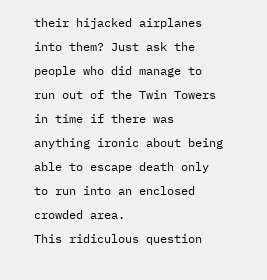their hijacked airplanes into them? Just ask the people who did manage to run out of the Twin Towers in time if there was anything ironic about being able to escape death only to run into an enclosed crowded area.
This ridiculous question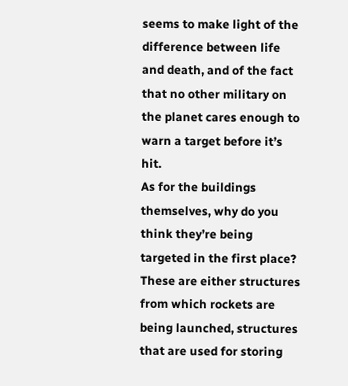seems to make light of the difference between life and death, and of the fact that no other military on the planet cares enough to warn a target before it’s hit.
As for the buildings themselves, why do you think they’re being targeted in the first place? These are either structures from which rockets are being launched, structures that are used for storing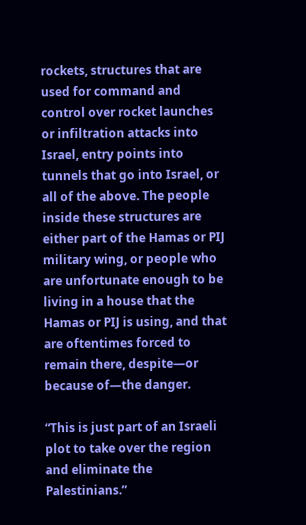rockets, structures that are used for command and control over rocket launches or infiltration attacks into Israel, entry points into tunnels that go into Israel, or all of the above. The people inside these structures are either part of the Hamas or PIJ military wing, or people who are unfortunate enough to be living in a house that the Hamas or PIJ is using, and that are oftentimes forced to remain there, despite—or because of—the danger.

“This is just part of an Israeli plot to take over the region and eliminate the Palestinians.”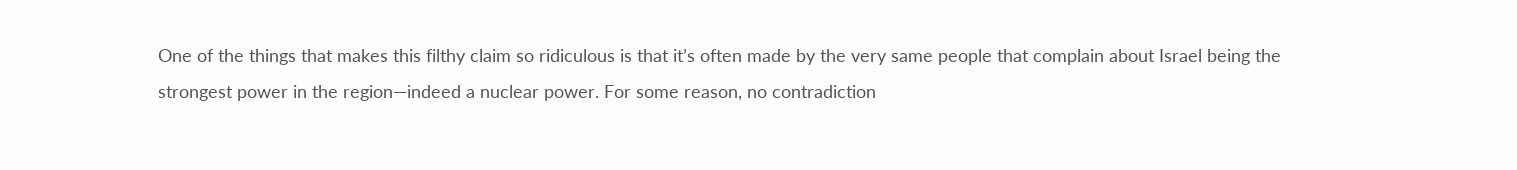One of the things that makes this filthy claim so ridiculous is that it’s often made by the very same people that complain about Israel being the strongest power in the region—indeed a nuclear power. For some reason, no contradiction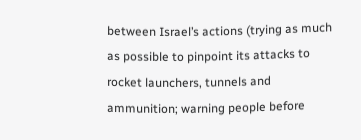between Israel’s actions (trying as much as possible to pinpoint its attacks to rocket launchers, tunnels and ammunition; warning people before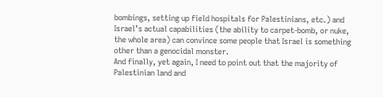bombings, setting up field hospitals for Palestinians, etc.) and Israel’s actual capabilities (the ability to carpet-bomb, or nuke, the whole area) can convince some people that Israel is something other than a genocidal monster.
And finally, yet again, I need to point out that the majority of Palestinian land and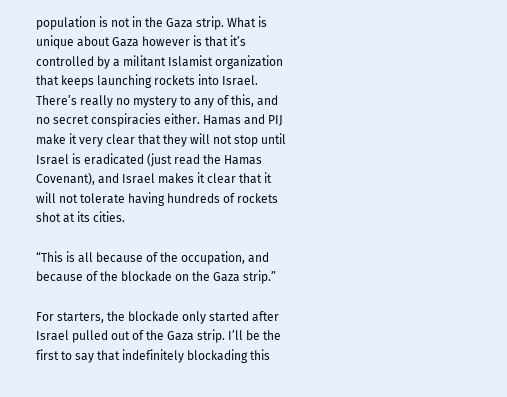population is not in the Gaza strip. What is unique about Gaza however is that it’s controlled by a militant Islamist organization that keeps launching rockets into Israel. There’s really no mystery to any of this, and no secret conspiracies either. Hamas and PIJ make it very clear that they will not stop until Israel is eradicated (just read the Hamas Covenant), and Israel makes it clear that it will not tolerate having hundreds of rockets shot at its cities.

“This is all because of the occupation, and because of the blockade on the Gaza strip.”

For starters, the blockade only started after Israel pulled out of the Gaza strip. I’ll be the first to say that indefinitely blockading this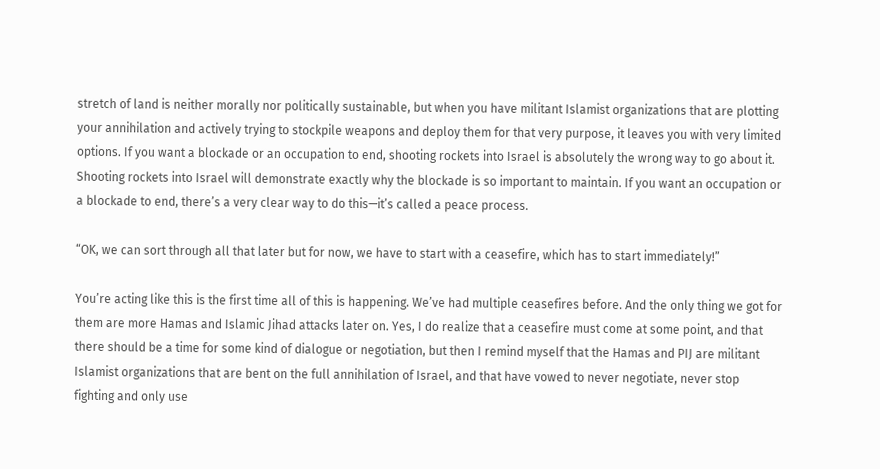stretch of land is neither morally nor politically sustainable, but when you have militant Islamist organizations that are plotting your annihilation and actively trying to stockpile weapons and deploy them for that very purpose, it leaves you with very limited options. If you want a blockade or an occupation to end, shooting rockets into Israel is absolutely the wrong way to go about it. Shooting rockets into Israel will demonstrate exactly why the blockade is so important to maintain. If you want an occupation or a blockade to end, there’s a very clear way to do this—it’s called a peace process.

“OK, we can sort through all that later but for now, we have to start with a ceasefire, which has to start immediately!”

You’re acting like this is the first time all of this is happening. We’ve had multiple ceasefires before. And the only thing we got for them are more Hamas and Islamic Jihad attacks later on. Yes, I do realize that a ceasefire must come at some point, and that there should be a time for some kind of dialogue or negotiation, but then I remind myself that the Hamas and PIJ are militant Islamist organizations that are bent on the full annihilation of Israel, and that have vowed to never negotiate, never stop fighting and only use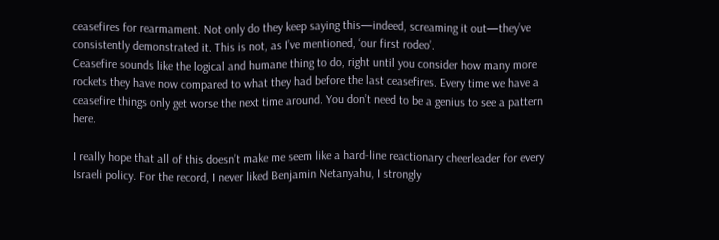ceasefires for rearmament. Not only do they keep saying this—indeed, screaming it out—they’ve consistently demonstrated it. This is not, as I’ve mentioned, ‘our first rodeo’.
Ceasefire sounds like the logical and humane thing to do, right until you consider how many more rockets they have now compared to what they had before the last ceasefires. Every time we have a ceasefire things only get worse the next time around. You don’t need to be a genius to see a pattern here.

I really hope that all of this doesn’t make me seem like a hard-line reactionary cheerleader for every Israeli policy. For the record, I never liked Benjamin Netanyahu, I strongly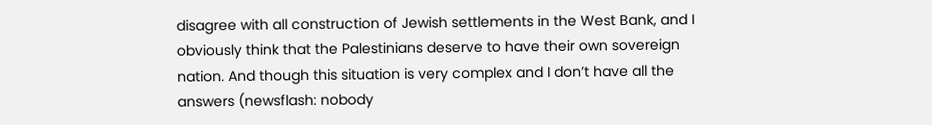disagree with all construction of Jewish settlements in the West Bank, and I obviously think that the Palestinians deserve to have their own sovereign nation. And though this situation is very complex and I don’t have all the answers (newsflash: nobody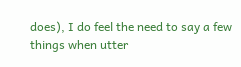does), I do feel the need to say a few things when utter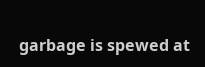garbage is spewed at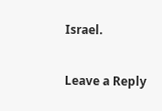Israel.

Leave a Reply